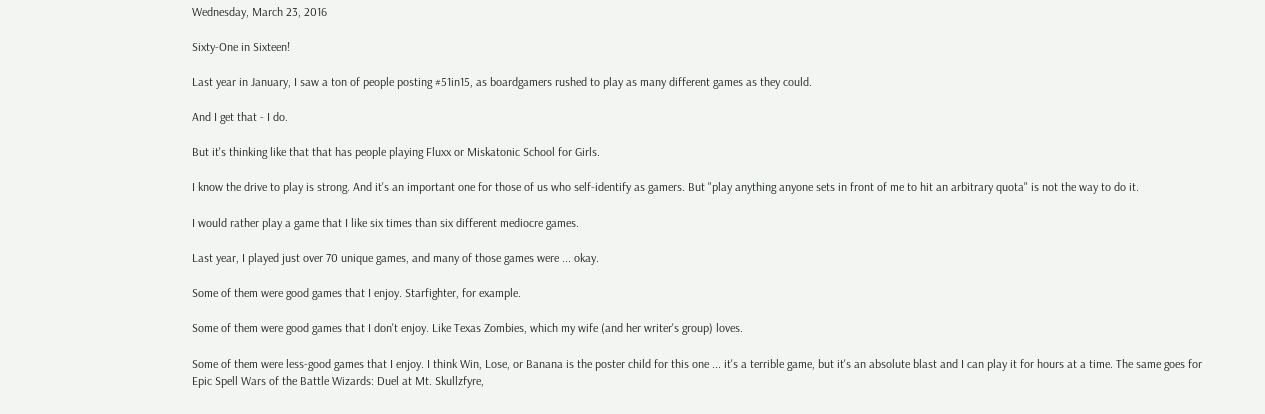Wednesday, March 23, 2016

Sixty-One in Sixteen!

Last year in January, I saw a ton of people posting #51in15, as boardgamers rushed to play as many different games as they could.

And I get that - I do.

But it's thinking like that that has people playing Fluxx or Miskatonic School for Girls.

I know the drive to play is strong. And it's an important one for those of us who self-identify as gamers. But "play anything anyone sets in front of me to hit an arbitrary quota" is not the way to do it.

I would rather play a game that I like six times than six different mediocre games.

Last year, I played just over 70 unique games, and many of those games were ... okay.

Some of them were good games that I enjoy. Starfighter, for example.

Some of them were good games that I don't enjoy. Like Texas Zombies, which my wife (and her writer's group) loves.

Some of them were less-good games that I enjoy. I think Win, Lose, or Banana is the poster child for this one ... it's a terrible game, but it's an absolute blast and I can play it for hours at a time. The same goes for Epic Spell Wars of the Battle Wizards: Duel at Mt. Skullzfyre,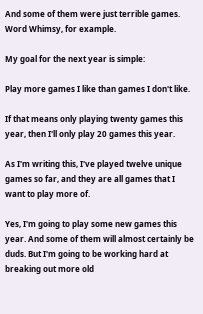And some of them were just terrible games. Word Whimsy, for example.

My goal for the next year is simple:

Play more games I like than games I don't like.

If that means only playing twenty games this year, then I'll only play 20 games this year.

As I'm writing this, I've played twelve unique games so far, and they are all games that I want to play more of.

Yes, I'm going to play some new games this year. And some of them will almost certainly be duds. But I'm going to be working hard at breaking out more old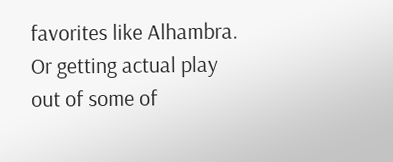favorites like Alhambra. Or getting actual play out of some of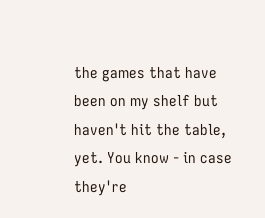the games that have been on my shelf but haven't hit the table, yet. You know - in case they're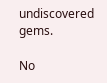undiscovered gems.

No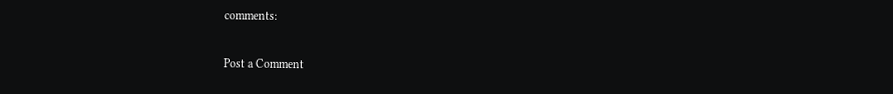comments:

Post a Comment